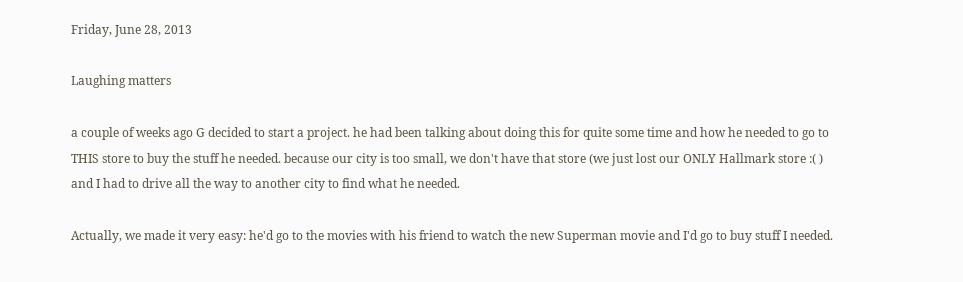Friday, June 28, 2013

Laughing matters

a couple of weeks ago G decided to start a project. he had been talking about doing this for quite some time and how he needed to go to THIS store to buy the stuff he needed. because our city is too small, we don't have that store (we just lost our ONLY Hallmark store :( ) and I had to drive all the way to another city to find what he needed.

Actually, we made it very easy: he'd go to the movies with his friend to watch the new Superman movie and I'd go to buy stuff I needed.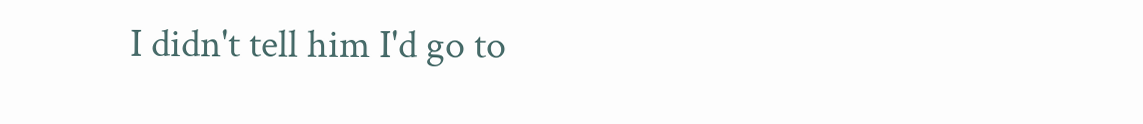I didn't tell him I'd go to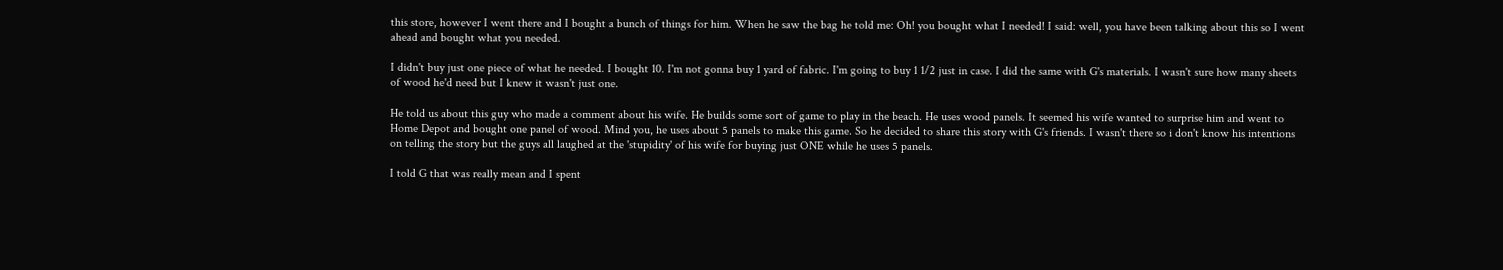this store, however I went there and I bought a bunch of things for him. When he saw the bag he told me: Oh! you bought what I needed! I said: well, you have been talking about this so I went ahead and bought what you needed.

I didn't buy just one piece of what he needed. I bought 10. I'm not gonna buy 1 yard of fabric. I'm going to buy 1 1/2 just in case. I did the same with G's materials. I wasn't sure how many sheets of wood he'd need but I knew it wasn't just one.

He told us about this guy who made a comment about his wife. He builds some sort of game to play in the beach. He uses wood panels. It seemed his wife wanted to surprise him and went to Home Depot and bought one panel of wood. Mind you, he uses about 5 panels to make this game. So he decided to share this story with G's friends. I wasn't there so i don't know his intentions on telling the story but the guys all laughed at the 'stupidity' of his wife for buying just ONE while he uses 5 panels.

I told G that was really mean and I spent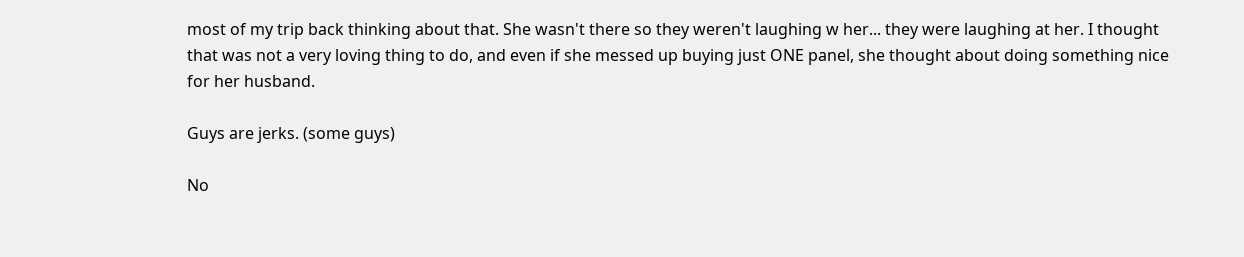most of my trip back thinking about that. She wasn't there so they weren't laughing w her... they were laughing at her. I thought that was not a very loving thing to do, and even if she messed up buying just ONE panel, she thought about doing something nice for her husband.

Guys are jerks. (some guys)

No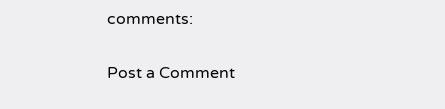comments:

Post a Comment